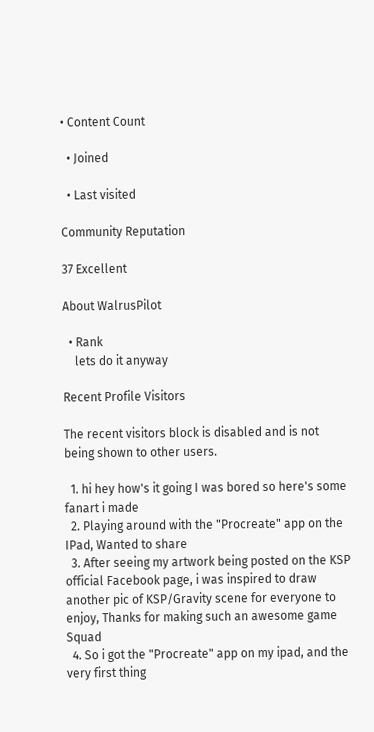• Content Count

  • Joined

  • Last visited

Community Reputation

37 Excellent

About WalrusPilot

  • Rank
    lets do it anyway

Recent Profile Visitors

The recent visitors block is disabled and is not being shown to other users.

  1. hi hey how's it going I was bored so here's some fanart i made
  2. Playing around with the "Procreate" app on the IPad, Wanted to share
  3. After seeing my artwork being posted on the KSP official Facebook page, i was inspired to draw another pic of KSP/Gravity scene for everyone to enjoy, Thanks for making such an awesome game Squad
  4. So i got the "Procreate" app on my ipad, and the very first thing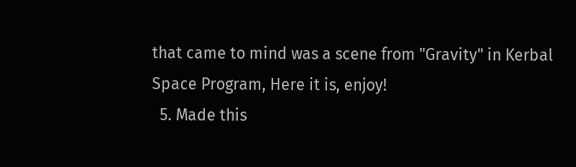that came to mind was a scene from "Gravity" in Kerbal Space Program, Here it is, enjoy!
  5. Made this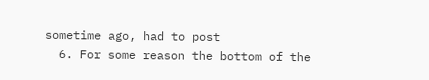sometime ago, had to post
  6. For some reason the bottom of the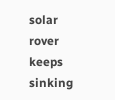solar rover keeps sinking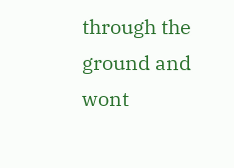through the ground and wont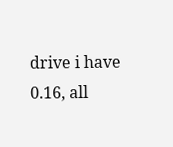drive i have 0.16, all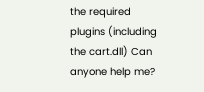the required plugins (including the cart.dll) Can anyone help me?